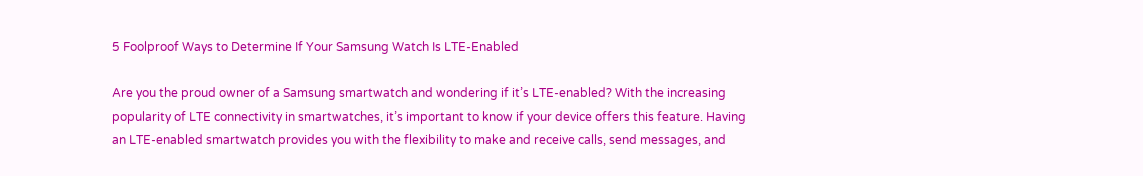5 Foolproof Ways to Determine If Your Samsung Watch Is LTE-Enabled

Are you the proud owner of a Samsung smartwatch and wondering if it’s LTE-enabled? With the increasing popularity of LTE connectivity in smartwatches, it’s important to know if your device offers this feature. Having an LTE-enabled smartwatch provides you with the flexibility to make and receive calls, send messages, and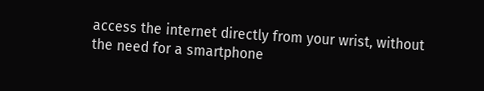access the internet directly from your wrist, without the need for a smartphone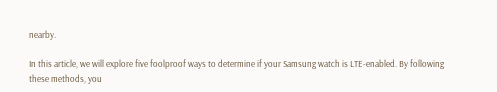nearby.

In this article, we will explore five foolproof ways to determine if your Samsung watch is LTE-enabled. By following these methods, you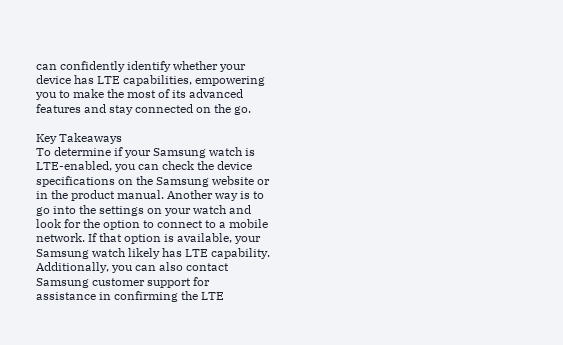can confidently identify whether your device has LTE capabilities, empowering you to make the most of its advanced features and stay connected on the go.

Key Takeaways
To determine if your Samsung watch is LTE-enabled, you can check the device specifications on the Samsung website or in the product manual. Another way is to go into the settings on your watch and look for the option to connect to a mobile network. If that option is available, your Samsung watch likely has LTE capability. Additionally, you can also contact Samsung customer support for assistance in confirming the LTE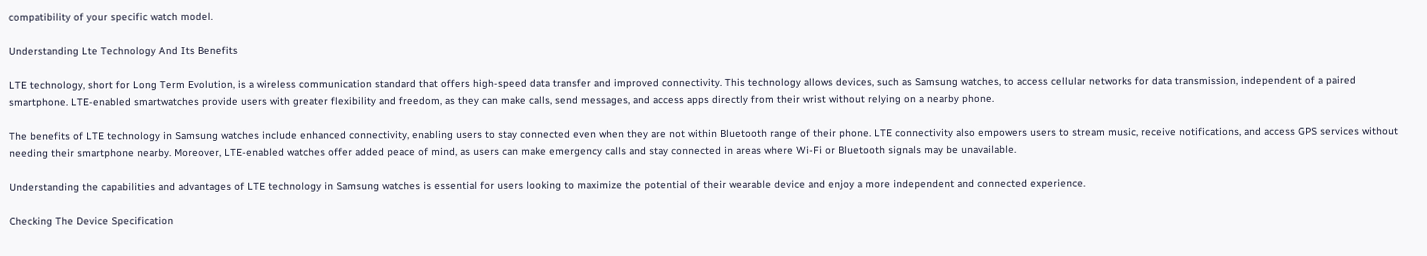compatibility of your specific watch model.

Understanding Lte Technology And Its Benefits

LTE technology, short for Long Term Evolution, is a wireless communication standard that offers high-speed data transfer and improved connectivity. This technology allows devices, such as Samsung watches, to access cellular networks for data transmission, independent of a paired smartphone. LTE-enabled smartwatches provide users with greater flexibility and freedom, as they can make calls, send messages, and access apps directly from their wrist without relying on a nearby phone.

The benefits of LTE technology in Samsung watches include enhanced connectivity, enabling users to stay connected even when they are not within Bluetooth range of their phone. LTE connectivity also empowers users to stream music, receive notifications, and access GPS services without needing their smartphone nearby. Moreover, LTE-enabled watches offer added peace of mind, as users can make emergency calls and stay connected in areas where Wi-Fi or Bluetooth signals may be unavailable.

Understanding the capabilities and advantages of LTE technology in Samsung watches is essential for users looking to maximize the potential of their wearable device and enjoy a more independent and connected experience.

Checking The Device Specification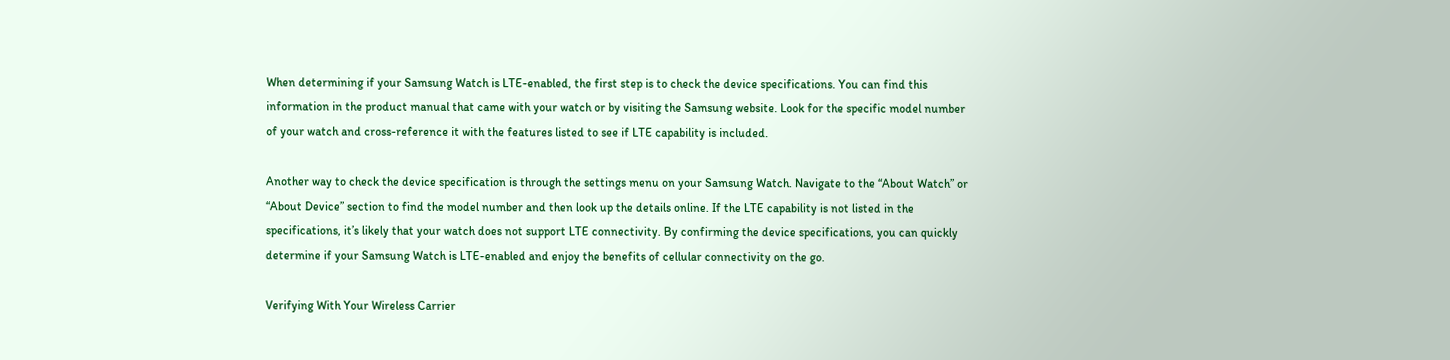When determining if your Samsung Watch is LTE-enabled, the first step is to check the device specifications. You can find this information in the product manual that came with your watch or by visiting the Samsung website. Look for the specific model number of your watch and cross-reference it with the features listed to see if LTE capability is included.

Another way to check the device specification is through the settings menu on your Samsung Watch. Navigate to the “About Watch” or “About Device” section to find the model number and then look up the details online. If the LTE capability is not listed in the specifications, it’s likely that your watch does not support LTE connectivity. By confirming the device specifications, you can quickly determine if your Samsung Watch is LTE-enabled and enjoy the benefits of cellular connectivity on the go.

Verifying With Your Wireless Carrier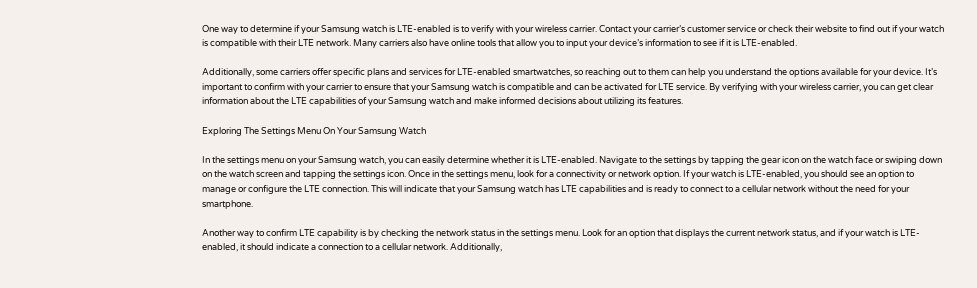One way to determine if your Samsung watch is LTE-enabled is to verify with your wireless carrier. Contact your carrier’s customer service or check their website to find out if your watch is compatible with their LTE network. Many carriers also have online tools that allow you to input your device’s information to see if it is LTE-enabled.

Additionally, some carriers offer specific plans and services for LTE-enabled smartwatches, so reaching out to them can help you understand the options available for your device. It’s important to confirm with your carrier to ensure that your Samsung watch is compatible and can be activated for LTE service. By verifying with your wireless carrier, you can get clear information about the LTE capabilities of your Samsung watch and make informed decisions about utilizing its features.

Exploring The Settings Menu On Your Samsung Watch

In the settings menu on your Samsung watch, you can easily determine whether it is LTE-enabled. Navigate to the settings by tapping the gear icon on the watch face or swiping down on the watch screen and tapping the settings icon. Once in the settings menu, look for a connectivity or network option. If your watch is LTE-enabled, you should see an option to manage or configure the LTE connection. This will indicate that your Samsung watch has LTE capabilities and is ready to connect to a cellular network without the need for your smartphone.

Another way to confirm LTE capability is by checking the network status in the settings menu. Look for an option that displays the current network status, and if your watch is LTE-enabled, it should indicate a connection to a cellular network. Additionally,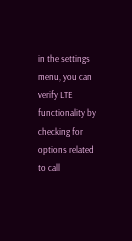in the settings menu, you can verify LTE functionality by checking for options related to call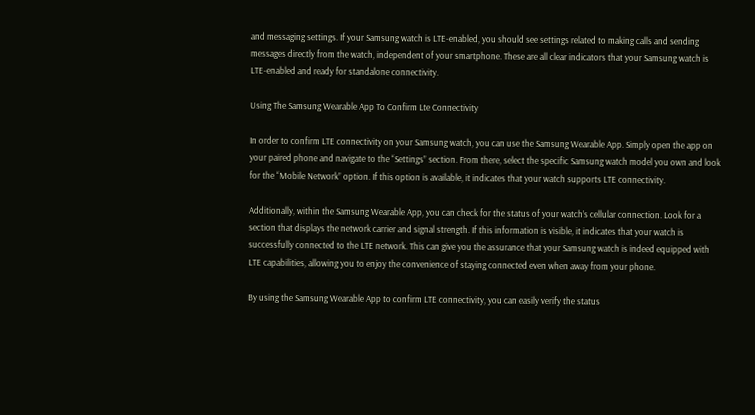and messaging settings. If your Samsung watch is LTE-enabled, you should see settings related to making calls and sending messages directly from the watch, independent of your smartphone. These are all clear indicators that your Samsung watch is LTE-enabled and ready for standalone connectivity.

Using The Samsung Wearable App To Confirm Lte Connectivity

In order to confirm LTE connectivity on your Samsung watch, you can use the Samsung Wearable App. Simply open the app on your paired phone and navigate to the “Settings” section. From there, select the specific Samsung watch model you own and look for the “Mobile Network” option. If this option is available, it indicates that your watch supports LTE connectivity.

Additionally, within the Samsung Wearable App, you can check for the status of your watch’s cellular connection. Look for a section that displays the network carrier and signal strength. If this information is visible, it indicates that your watch is successfully connected to the LTE network. This can give you the assurance that your Samsung watch is indeed equipped with LTE capabilities, allowing you to enjoy the convenience of staying connected even when away from your phone.

By using the Samsung Wearable App to confirm LTE connectivity, you can easily verify the status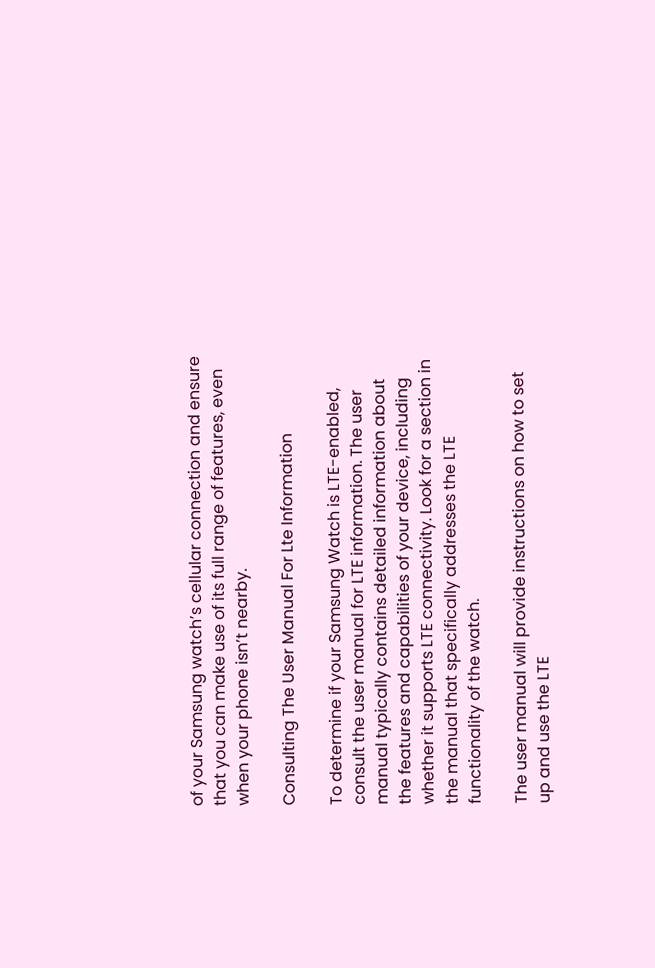of your Samsung watch’s cellular connection and ensure that you can make use of its full range of features, even when your phone isn’t nearby.

Consulting The User Manual For Lte Information

To determine if your Samsung Watch is LTE-enabled, consult the user manual for LTE information. The user manual typically contains detailed information about the features and capabilities of your device, including whether it supports LTE connectivity. Look for a section in the manual that specifically addresses the LTE functionality of the watch.

The user manual will provide instructions on how to set up and use the LTE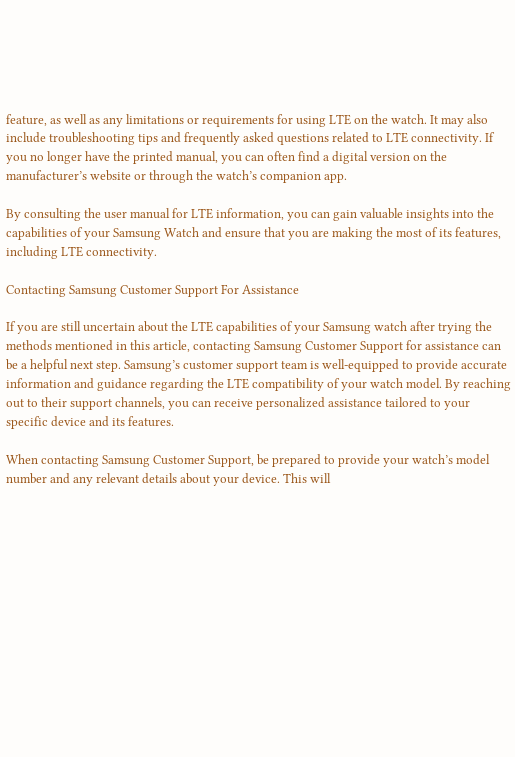feature, as well as any limitations or requirements for using LTE on the watch. It may also include troubleshooting tips and frequently asked questions related to LTE connectivity. If you no longer have the printed manual, you can often find a digital version on the manufacturer’s website or through the watch’s companion app.

By consulting the user manual for LTE information, you can gain valuable insights into the capabilities of your Samsung Watch and ensure that you are making the most of its features, including LTE connectivity.

Contacting Samsung Customer Support For Assistance

If you are still uncertain about the LTE capabilities of your Samsung watch after trying the methods mentioned in this article, contacting Samsung Customer Support for assistance can be a helpful next step. Samsung’s customer support team is well-equipped to provide accurate information and guidance regarding the LTE compatibility of your watch model. By reaching out to their support channels, you can receive personalized assistance tailored to your specific device and its features.

When contacting Samsung Customer Support, be prepared to provide your watch’s model number and any relevant details about your device. This will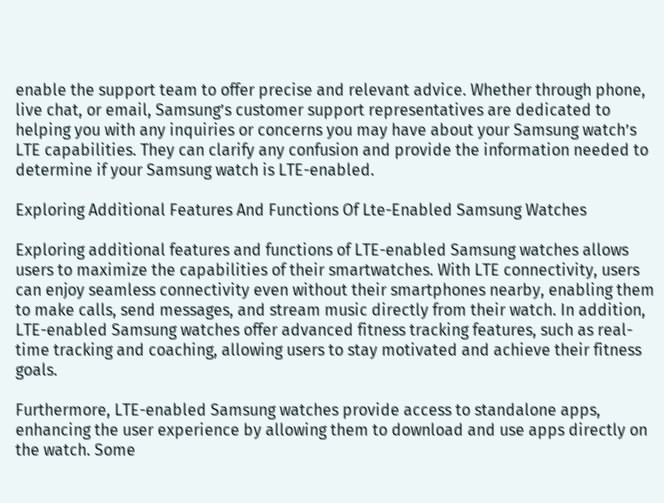enable the support team to offer precise and relevant advice. Whether through phone, live chat, or email, Samsung’s customer support representatives are dedicated to helping you with any inquiries or concerns you may have about your Samsung watch’s LTE capabilities. They can clarify any confusion and provide the information needed to determine if your Samsung watch is LTE-enabled.

Exploring Additional Features And Functions Of Lte-Enabled Samsung Watches

Exploring additional features and functions of LTE-enabled Samsung watches allows users to maximize the capabilities of their smartwatches. With LTE connectivity, users can enjoy seamless connectivity even without their smartphones nearby, enabling them to make calls, send messages, and stream music directly from their watch. In addition, LTE-enabled Samsung watches offer advanced fitness tracking features, such as real-time tracking and coaching, allowing users to stay motivated and achieve their fitness goals.

Furthermore, LTE-enabled Samsung watches provide access to standalone apps, enhancing the user experience by allowing them to download and use apps directly on the watch. Some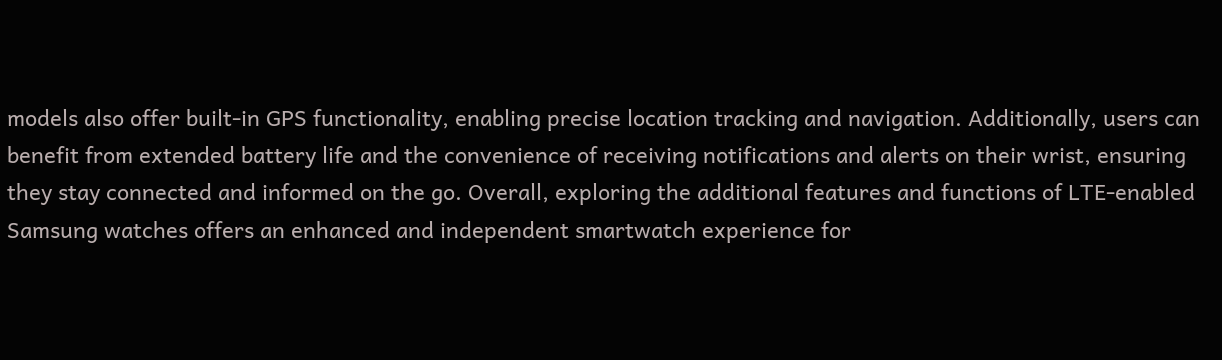models also offer built-in GPS functionality, enabling precise location tracking and navigation. Additionally, users can benefit from extended battery life and the convenience of receiving notifications and alerts on their wrist, ensuring they stay connected and informed on the go. Overall, exploring the additional features and functions of LTE-enabled Samsung watches offers an enhanced and independent smartwatch experience for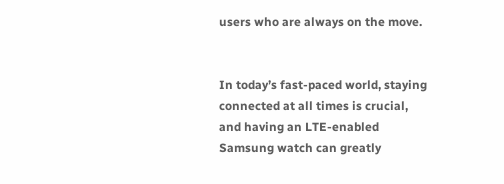users who are always on the move.


In today’s fast-paced world, staying connected at all times is crucial, and having an LTE-enabled Samsung watch can greatly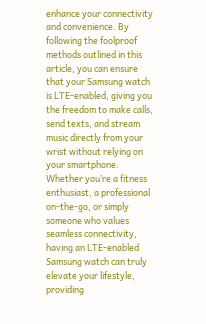enhance your connectivity and convenience. By following the foolproof methods outlined in this article, you can ensure that your Samsung watch is LTE-enabled, giving you the freedom to make calls, send texts, and stream music directly from your wrist without relying on your smartphone. Whether you’re a fitness enthusiast, a professional on-the-go, or simply someone who values seamless connectivity, having an LTE-enabled Samsung watch can truly elevate your lifestyle, providing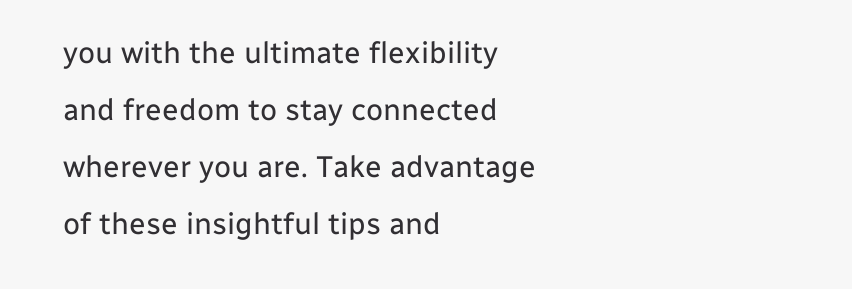you with the ultimate flexibility and freedom to stay connected wherever you are. Take advantage of these insightful tips and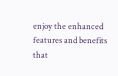enjoy the enhanced features and benefits that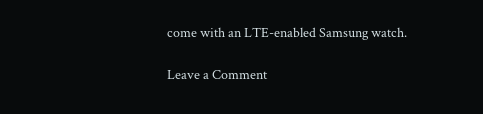come with an LTE-enabled Samsung watch.

Leave a Comment